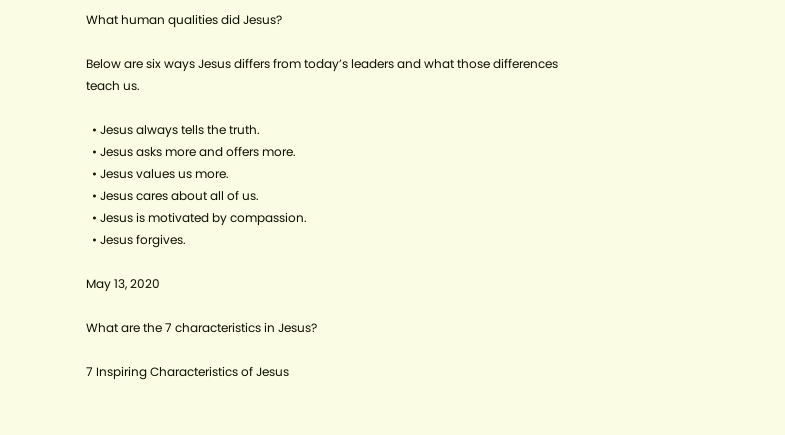What human qualities did Jesus?

Below are six ways Jesus differs from today’s leaders and what those differences teach us.

  • Jesus always tells the truth.
  • Jesus asks more and offers more.
  • Jesus values us more.
  • Jesus cares about all of us.
  • Jesus is motivated by compassion.
  • Jesus forgives.

May 13, 2020

What are the 7 characteristics in Jesus?

7 Inspiring Characteristics of Jesus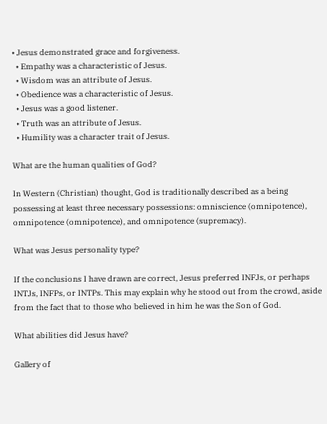• Jesus demonstrated grace and forgiveness.
  • Empathy was a characteristic of Jesus.
  • Wisdom was an attribute of Jesus.
  • Obedience was a characteristic of Jesus.
  • Jesus was a good listener.
  • Truth was an attribute of Jesus.
  • Humility was a character trait of Jesus.

What are the human qualities of God?

In Western (Christian) thought, God is traditionally described as a being possessing at least three necessary possessions: omniscience (omnipotence), omnipotence (omnipotence), and omnipotence (supremacy).

What was Jesus personality type?

If the conclusions I have drawn are correct, Jesus preferred INFJs, or perhaps INTJs, INFPs, or INTPs. This may explain why he stood out from the crowd, aside from the fact that to those who believed in him he was the Son of God.

What abilities did Jesus have?

Gallery of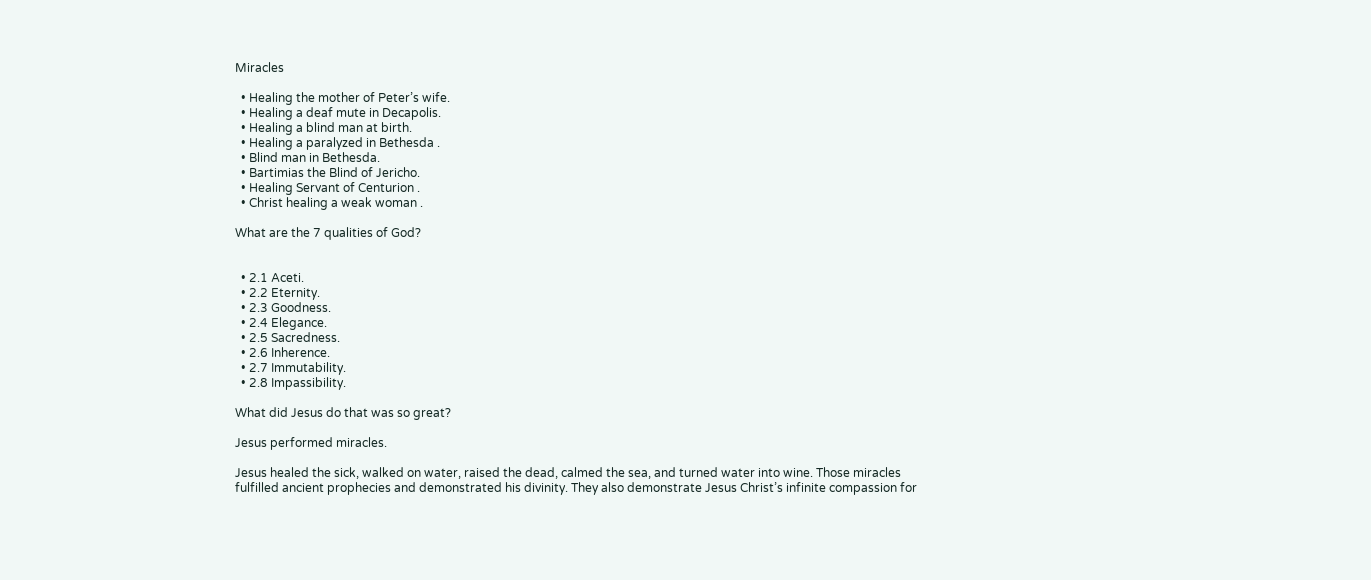Miracles

  • Healing the mother of Peter’s wife.
  • Healing a deaf mute in Decapolis.
  • Healing a blind man at birth.
  • Healing a paralyzed in Bethesda .
  • Blind man in Bethesda.
  • Bartimias the Blind of Jericho.
  • Healing Servant of Centurion .
  • Christ healing a weak woman .

What are the 7 qualities of God?


  • 2.1 Aceti.
  • 2.2 Eternity.
  • 2.3 Goodness.
  • 2.4 Elegance.
  • 2.5 Sacredness.
  • 2.6 Inherence.
  • 2.7 Immutability.
  • 2.8 Impassibility.

What did Jesus do that was so great?

Jesus performed miracles.

Jesus healed the sick, walked on water, raised the dead, calmed the sea, and turned water into wine. Those miracles fulfilled ancient prophecies and demonstrated his divinity. They also demonstrate Jesus Christ’s infinite compassion for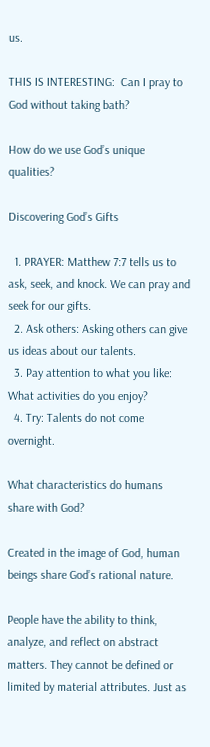us.

THIS IS INTERESTING:  Can I pray to God without taking bath?

How do we use God’s unique qualities?

Discovering God’s Gifts

  1. PRAYER: Matthew 7:7 tells us to ask, seek, and knock. We can pray and seek for our gifts.
  2. Ask others: Asking others can give us ideas about our talents.
  3. Pay attention to what you like: What activities do you enjoy?
  4. Try: Talents do not come overnight.

What characteristics do humans share with God?

Created in the image of God, human beings share God’s rational nature.

People have the ability to think, analyze, and reflect on abstract matters. They cannot be defined or limited by material attributes. Just as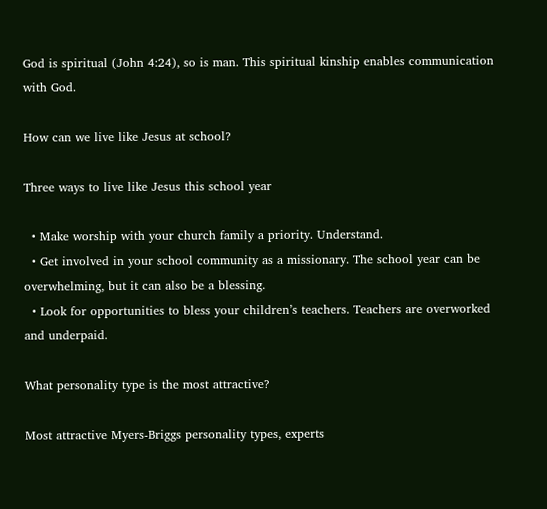God is spiritual (John 4:24), so is man. This spiritual kinship enables communication with God.

How can we live like Jesus at school?

Three ways to live like Jesus this school year

  • Make worship with your church family a priority. Understand.
  • Get involved in your school community as a missionary. The school year can be overwhelming, but it can also be a blessing.
  • Look for opportunities to bless your children’s teachers. Teachers are overworked and underpaid.

What personality type is the most attractive?

Most attractive Myers-Briggs personality types, experts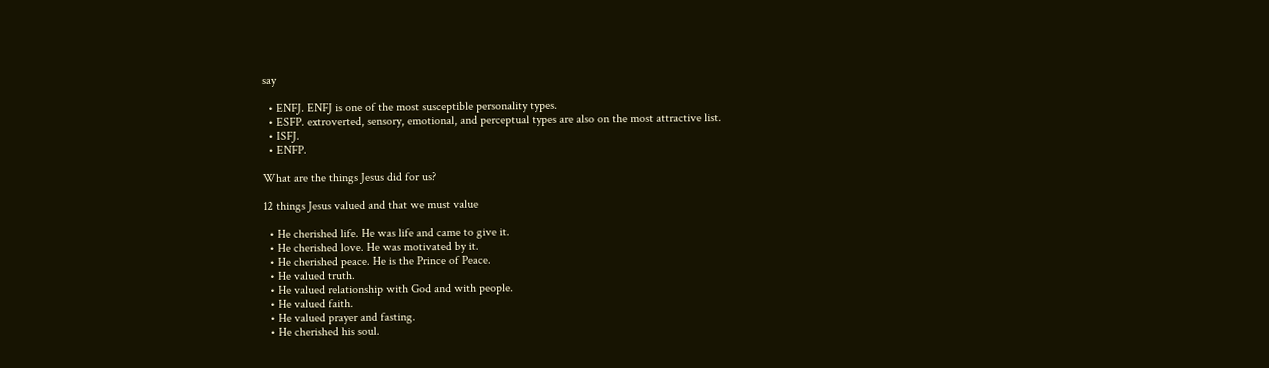say

  • ENFJ. ENFJ is one of the most susceptible personality types.
  • ESFP. extroverted, sensory, emotional, and perceptual types are also on the most attractive list.
  • ISFJ.
  • ENFP.

What are the things Jesus did for us?

12 things Jesus valued and that we must value

  • He cherished life. He was life and came to give it.
  • He cherished love. He was motivated by it.
  • He cherished peace. He is the Prince of Peace.
  • He valued truth.
  • He valued relationship with God and with people.
  • He valued faith.
  • He valued prayer and fasting.
  • He cherished his soul.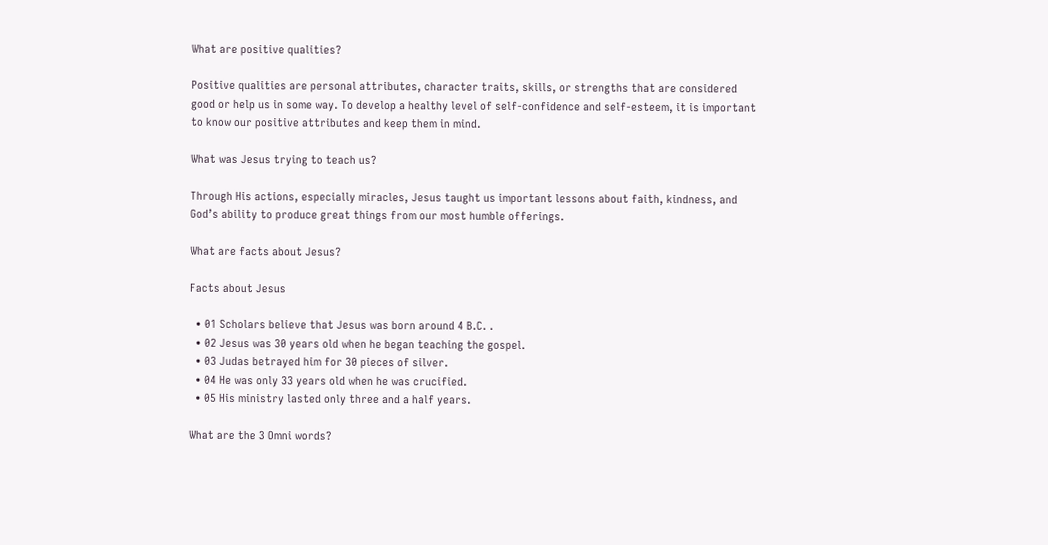What are positive qualities?

Positive qualities are personal attributes, character traits, skills, or strengths that are considered good or help us in some way. To develop a healthy level of self-confidence and self-esteem, it is important to know our positive attributes and keep them in mind.

What was Jesus trying to teach us?

Through His actions, especially miracles, Jesus taught us important lessons about faith, kindness, and God’s ability to produce great things from our most humble offerings.

What are facts about Jesus?

Facts about Jesus

  • 01 Scholars believe that Jesus was born around 4 B.C. .
  • 02 Jesus was 30 years old when he began teaching the gospel.
  • 03 Judas betrayed him for 30 pieces of silver.
  • 04 He was only 33 years old when he was crucified.
  • 05 His ministry lasted only three and a half years.

What are the 3 Omni words?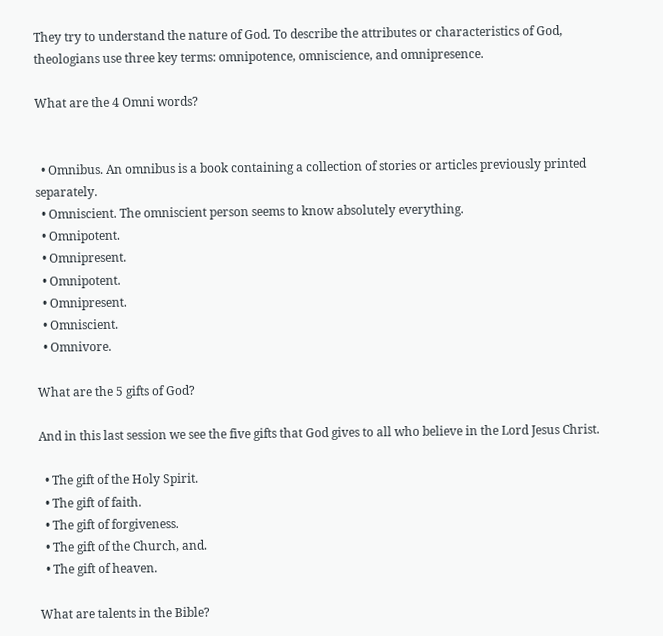They try to understand the nature of God. To describe the attributes or characteristics of God, theologians use three key terms: omnipotence, omniscience, and omnipresence.

What are the 4 Omni words?


  • Omnibus. An omnibus is a book containing a collection of stories or articles previously printed separately.
  • Omniscient. The omniscient person seems to know absolutely everything.
  • Omnipotent.
  • Omnipresent.
  • Omnipotent.
  • Omnipresent.
  • Omniscient.
  • Omnivore.

What are the 5 gifts of God?

And in this last session we see the five gifts that God gives to all who believe in the Lord Jesus Christ.

  • The gift of the Holy Spirit.
  • The gift of faith.
  • The gift of forgiveness.
  • The gift of the Church, and.
  • The gift of heaven.

What are talents in the Bible?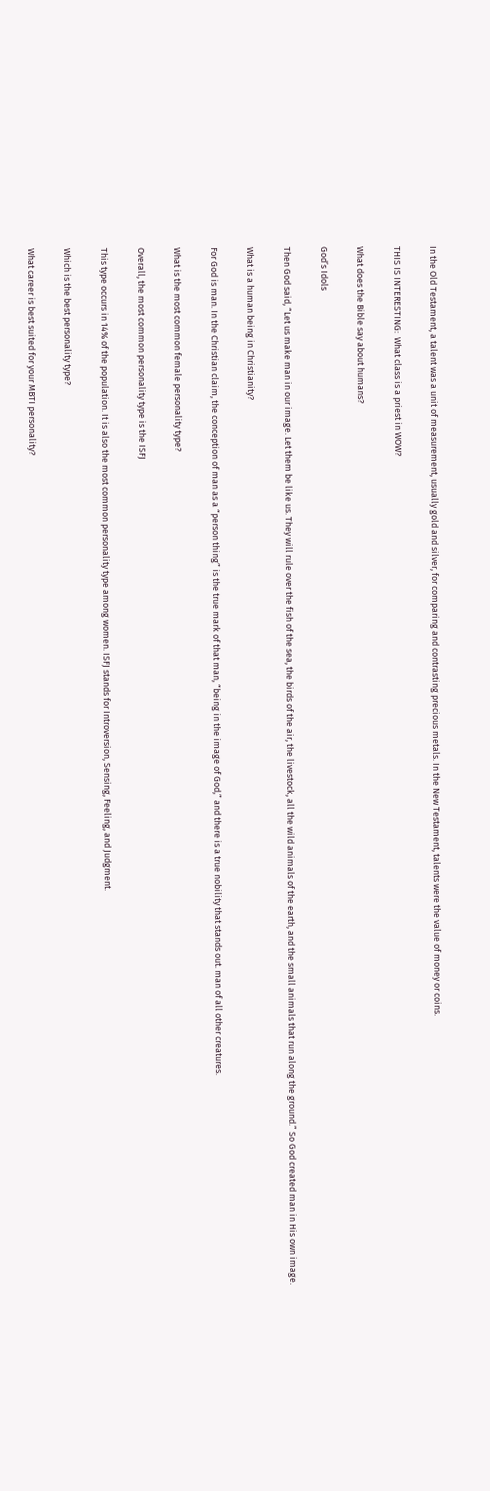In the Old Testament, a talent was a unit of measurement, usually gold and silver, for comparing and contrasting precious metals. In the New Testament, talents were the value of money or coins.

THIS IS INTERESTING:  What class is a priest in WOW?

What does the Bible say about humans?

God’s Idols

Then God said, “Let us make man in our image. Let them be like us. They will rule over the fish of the sea, the birds of the air, the livestock, all the wild animals of the earth, and the small animals that run along the ground.” So God created man in His own image.

What is a human being in Christianity?

For God is man. In the Christian claim, the conception of man as a “person thing” is the true mark of that man, “being in the image of God,” and there is a true nobility that stands out. man of all other creatures.

What is the most common female personality type?

Overall, the most common personality type is the ISFJ

This type occurs in 14% of the population. It is also the most common personality type among women. ISFJ stands for Introversion, Sensing, Feeling, and Judgment.

Which is the best personality type?

What career is best suited for your MBTI personality?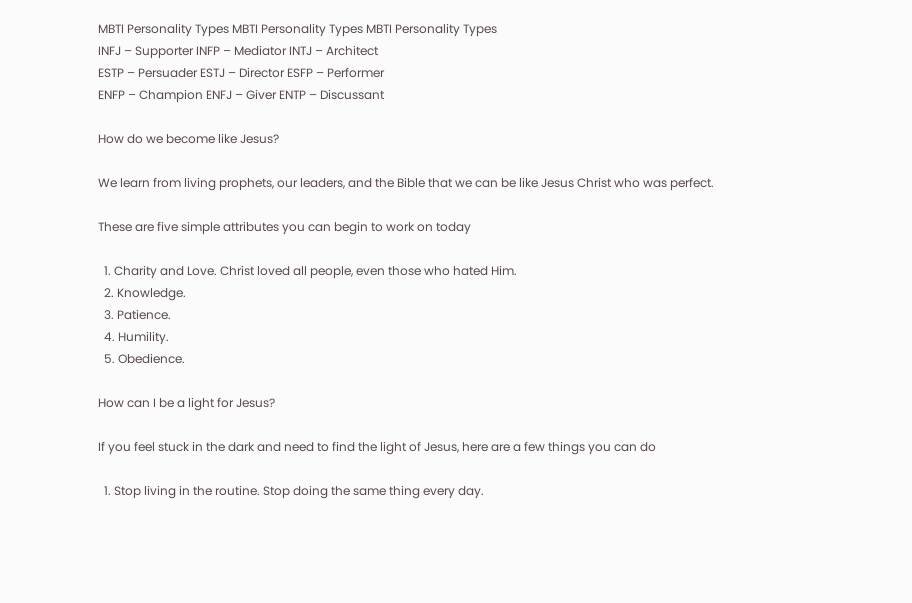MBTI Personality Types MBTI Personality Types MBTI Personality Types
INFJ – Supporter INFP – Mediator INTJ – Architect
ESTP – Persuader ESTJ – Director ESFP – Performer
ENFP – Champion ENFJ – Giver ENTP – Discussant

How do we become like Jesus?

We learn from living prophets, our leaders, and the Bible that we can be like Jesus Christ who was perfect.

These are five simple attributes you can begin to work on today

  1. Charity and Love. Christ loved all people, even those who hated Him.
  2. Knowledge.
  3. Patience.
  4. Humility.
  5. Obedience.

How can I be a light for Jesus?

If you feel stuck in the dark and need to find the light of Jesus, here are a few things you can do

  1. Stop living in the routine. Stop doing the same thing every day.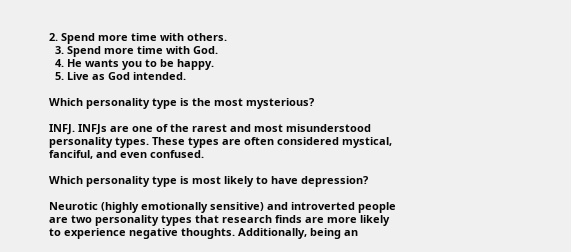2. Spend more time with others.
  3. Spend more time with God.
  4. He wants you to be happy.
  5. Live as God intended.

Which personality type is the most mysterious?

INFJ. INFJs are one of the rarest and most misunderstood personality types. These types are often considered mystical, fanciful, and even confused.

Which personality type is most likely to have depression?

Neurotic (highly emotionally sensitive) and introverted people are two personality types that research finds are more likely to experience negative thoughts. Additionally, being an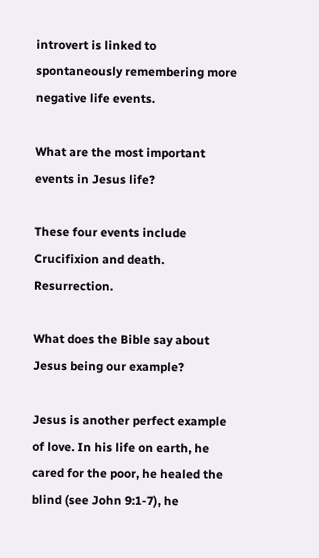introvert is linked to spontaneously remembering more negative life events.

What are the most important events in Jesus life?

These four events include Crucifixion and death. Resurrection.

What does the Bible say about Jesus being our example?

Jesus is another perfect example of love. In his life on earth, he cared for the poor, he healed the blind (see John 9:1-7), he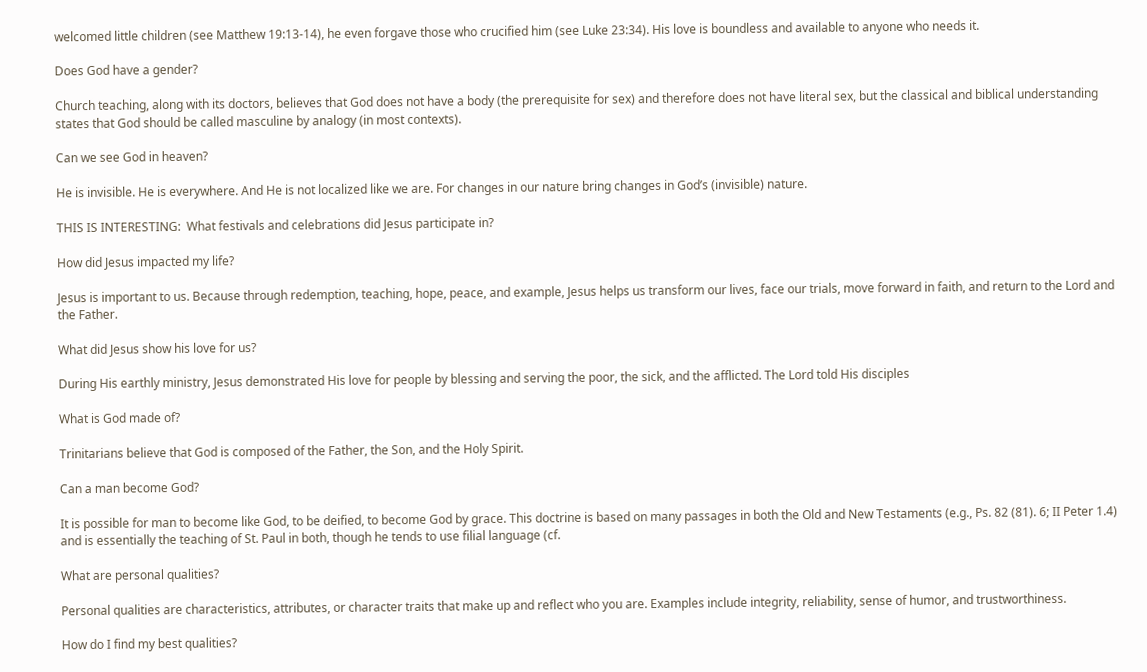welcomed little children (see Matthew 19:13-14), he even forgave those who crucified him (see Luke 23:34). His love is boundless and available to anyone who needs it.

Does God have a gender?

Church teaching, along with its doctors, believes that God does not have a body (the prerequisite for sex) and therefore does not have literal sex, but the classical and biblical understanding states that God should be called masculine by analogy (in most contexts).

Can we see God in heaven?

He is invisible. He is everywhere. And He is not localized like we are. For changes in our nature bring changes in God’s (invisible) nature.

THIS IS INTERESTING:  What festivals and celebrations did Jesus participate in?

How did Jesus impacted my life?

Jesus is important to us. Because through redemption, teaching, hope, peace, and example, Jesus helps us transform our lives, face our trials, move forward in faith, and return to the Lord and the Father.

What did Jesus show his love for us?

During His earthly ministry, Jesus demonstrated His love for people by blessing and serving the poor, the sick, and the afflicted. The Lord told His disciples

What is God made of?

Trinitarians believe that God is composed of the Father, the Son, and the Holy Spirit.

Can a man become God?

It is possible for man to become like God, to be deified, to become God by grace. This doctrine is based on many passages in both the Old and New Testaments (e.g., Ps. 82 (81). 6; II Peter 1.4) and is essentially the teaching of St. Paul in both, though he tends to use filial language (cf.

What are personal qualities?

Personal qualities are characteristics, attributes, or character traits that make up and reflect who you are. Examples include integrity, reliability, sense of humor, and trustworthiness.

How do I find my best qualities?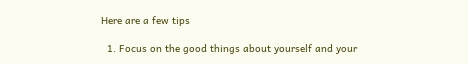Here are a few tips

  1. Focus on the good things about yourself and your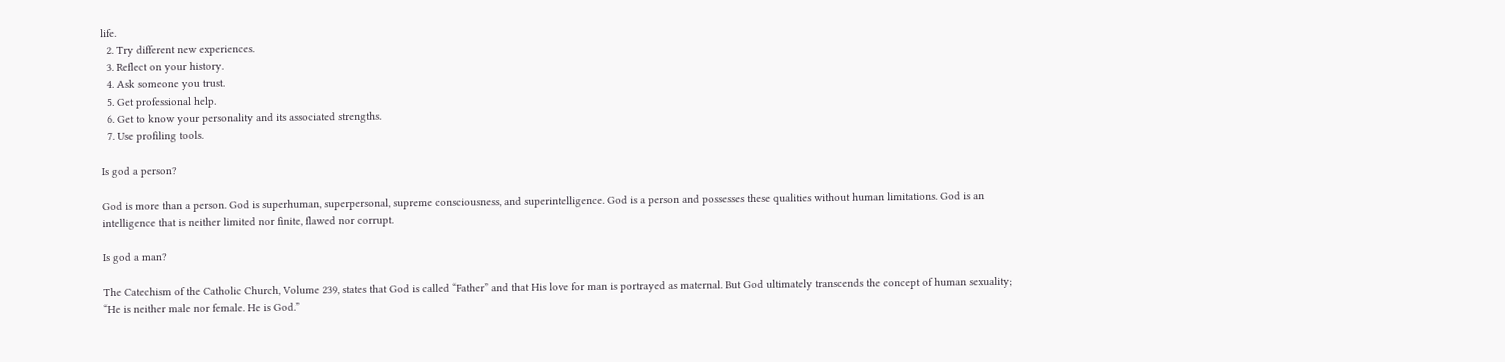life.
  2. Try different new experiences.
  3. Reflect on your history.
  4. Ask someone you trust.
  5. Get professional help.
  6. Get to know your personality and its associated strengths.
  7. Use profiling tools.

Is god a person?

God is more than a person. God is superhuman, superpersonal, supreme consciousness, and superintelligence. God is a person and possesses these qualities without human limitations. God is an intelligence that is neither limited nor finite, flawed nor corrupt.

Is god a man?

The Catechism of the Catholic Church, Volume 239, states that God is called “Father” and that His love for man is portrayed as maternal. But God ultimately transcends the concept of human sexuality; “He is neither male nor female. He is God.”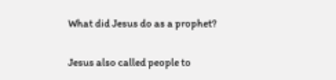What did Jesus do as a prophet?

Jesus also called people to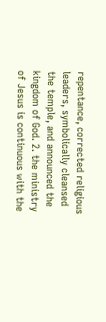repentance, corrected religious leaders, symbolically cleansed the temple, and announced the kingdom of God. 2. the ministry of Jesus is continuous with the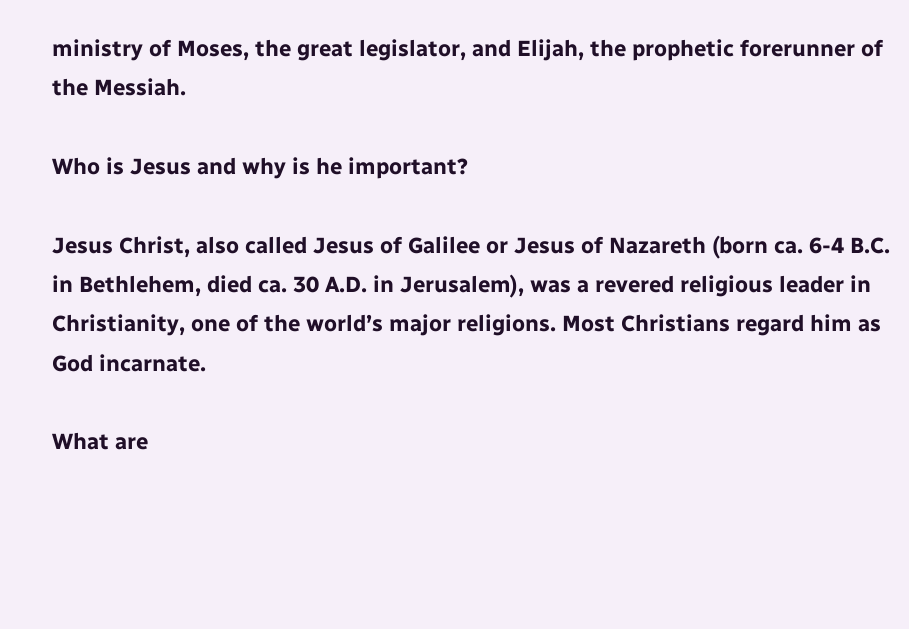ministry of Moses, the great legislator, and Elijah, the prophetic forerunner of the Messiah.

Who is Jesus and why is he important?

Jesus Christ, also called Jesus of Galilee or Jesus of Nazareth (born ca. 6-4 B.C. in Bethlehem, died ca. 30 A.D. in Jerusalem), was a revered religious leader in Christianity, one of the world’s major religions. Most Christians regard him as God incarnate.

What are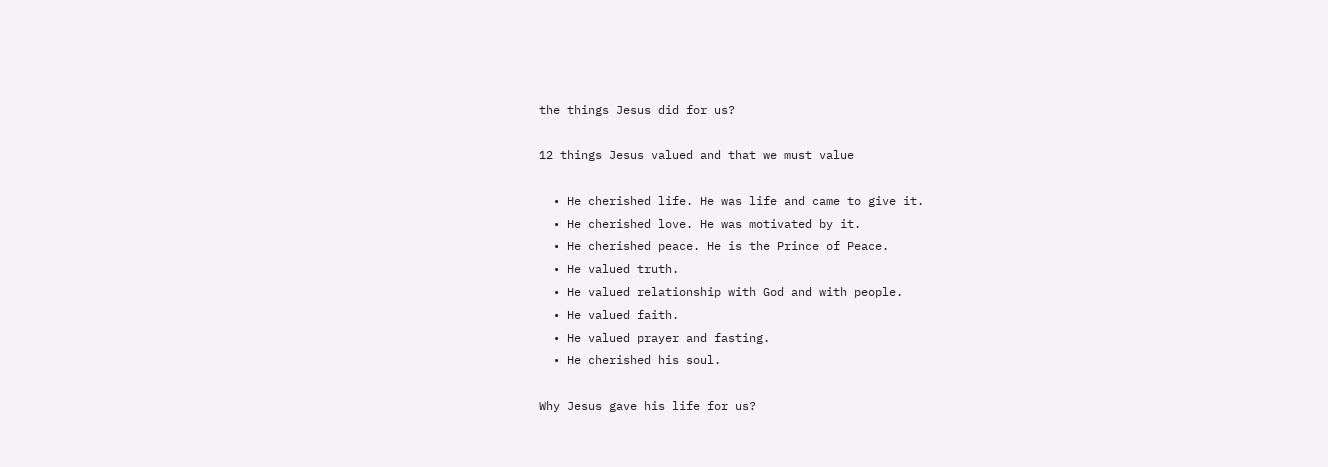the things Jesus did for us?

12 things Jesus valued and that we must value

  • He cherished life. He was life and came to give it.
  • He cherished love. He was motivated by it.
  • He cherished peace. He is the Prince of Peace.
  • He valued truth.
  • He valued relationship with God and with people.
  • He valued faith.
  • He valued prayer and fasting.
  • He cherished his soul.

Why Jesus gave his life for us?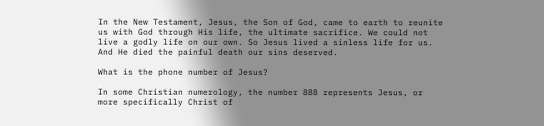In the New Testament, Jesus, the Son of God, came to earth to reunite us with God through His life, the ultimate sacrifice. We could not live a godly life on our own. So Jesus lived a sinless life for us. And He died the painful death our sins deserved.

What is the phone number of Jesus?

In some Christian numerology, the number 888 represents Jesus, or more specifically Christ of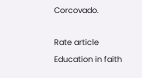Corcovado.

Rate article
Education in faith